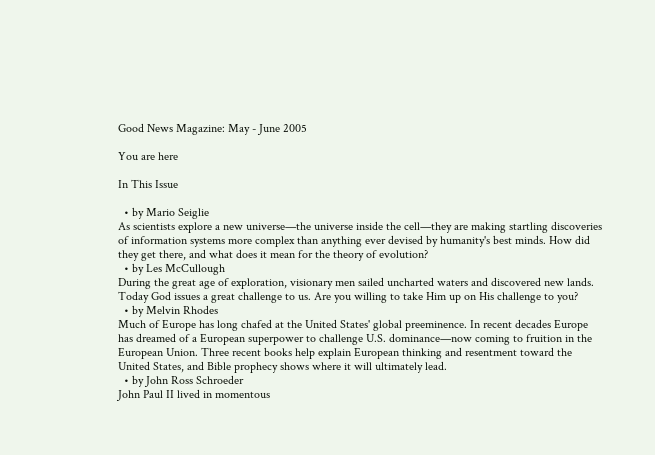Good News Magazine: May - June 2005

You are here

In This Issue

  • by Mario Seiglie
As scientists explore a new universe—the universe inside the cell—they are making startling discoveries of information systems more complex than anything ever devised by humanity's best minds. How did they get there, and what does it mean for the theory of evolution?
  • by Les McCullough
During the great age of exploration, visionary men sailed uncharted waters and discovered new lands. Today God issues a great challenge to us. Are you willing to take Him up on His challenge to you?
  • by Melvin Rhodes
Much of Europe has long chafed at the United States' global preeminence. In recent decades Europe has dreamed of a European superpower to challenge U.S. dominance—now coming to fruition in the European Union. Three recent books help explain European thinking and resentment toward the United States, and Bible prophecy shows where it will ultimately lead.
  • by John Ross Schroeder
John Paul II lived in momentous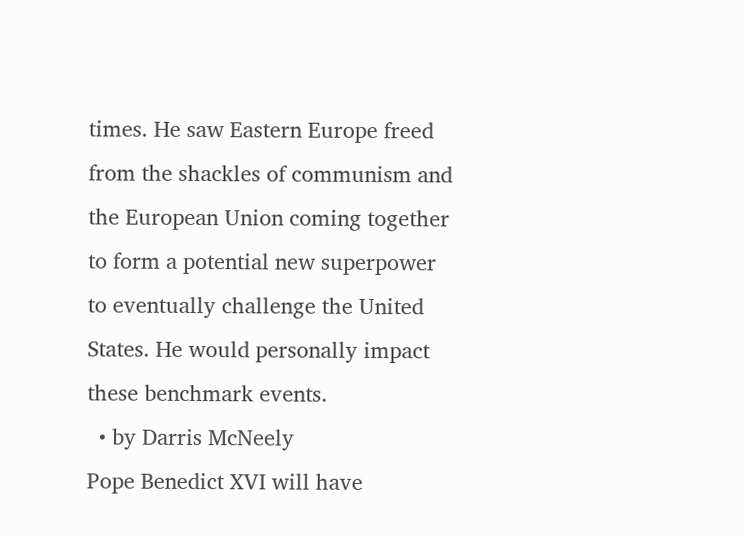times. He saw Eastern Europe freed from the shackles of communism and the European Union coming together to form a potential new superpower to eventually challenge the United States. He would personally impact these benchmark events.
  • by Darris McNeely
Pope Benedict XVI will have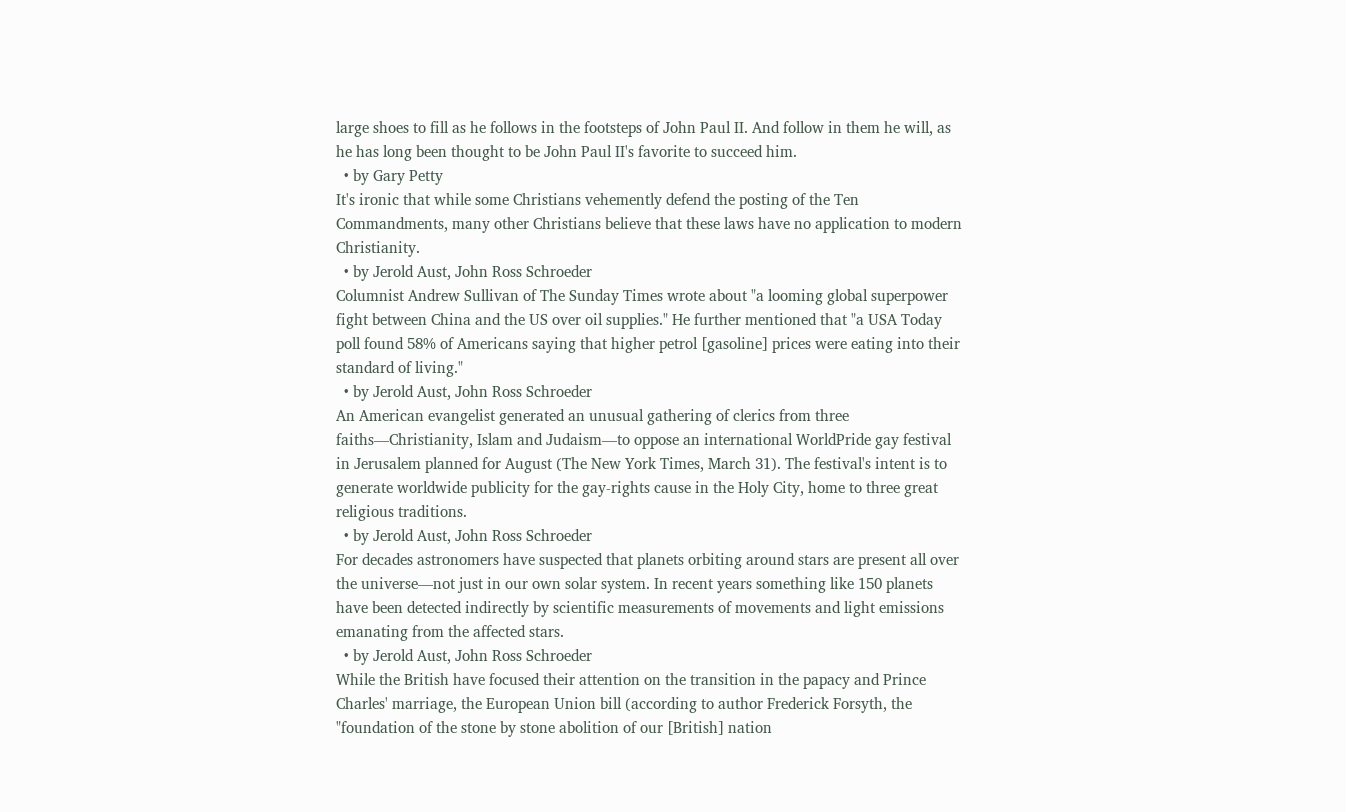large shoes to fill as he follows in the footsteps of John Paul II. And follow in them he will, as he has long been thought to be John Paul II's favorite to succeed him.
  • by Gary Petty
It's ironic that while some Christians vehemently defend the posting of the Ten Commandments, many other Christians believe that these laws have no application to modern Christianity.
  • by Jerold Aust, John Ross Schroeder
Columnist Andrew Sullivan of The Sunday Times wrote about "a looming global superpower fight between China and the US over oil supplies." He further mentioned that "a USA Today poll found 58% of Americans saying that higher petrol [gasoline] prices were eating into their standard of living."
  • by Jerold Aust, John Ross Schroeder
An American evangelist generated an unusual gathering of clerics from three faiths—Christianity, Islam and Judaism—to oppose an international WorldPride gay festival in Jerusalem planned for August (The New York Times, March 31). The festival's intent is to generate worldwide publicity for the gay-rights cause in the Holy City, home to three great religious traditions.
  • by Jerold Aust, John Ross Schroeder
For decades astronomers have suspected that planets orbiting around stars are present all over the universe—not just in our own solar system. In recent years something like 150 planets have been detected indirectly by scientific measurements of movements and light emissions emanating from the affected stars.
  • by Jerold Aust, John Ross Schroeder
While the British have focused their attention on the transition in the papacy and Prince Charles' marriage, the European Union bill (according to author Frederick Forsyth, the "foundation of the stone by stone abolition of our [British] nation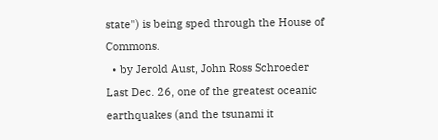state") is being sped through the House of Commons.
  • by Jerold Aust, John Ross Schroeder
Last Dec. 26, one of the greatest oceanic earthquakes (and the tsunami it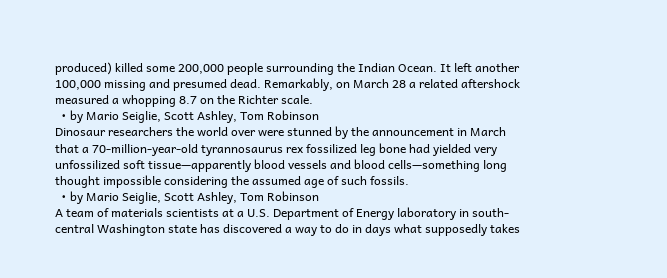produced) killed some 200,000 people surrounding the Indian Ocean. It left another 100,000 missing and presumed dead. Remarkably, on March 28 a related aftershock measured a whopping 8.7 on the Richter scale.
  • by Mario Seiglie, Scott Ashley, Tom Robinson
Dinosaur researchers the world over were stunned by the announcement in March that a 70-million-year-old tyrannosaurus rex fossilized leg bone had yielded very unfossilized soft tissue—apparently blood vessels and blood cells—something long thought impossible considering the assumed age of such fossils.
  • by Mario Seiglie, Scott Ashley, Tom Robinson
A team of materials scientists at a U.S. Department of Energy laboratory in south-central Washington state has discovered a way to do in days what supposedly takes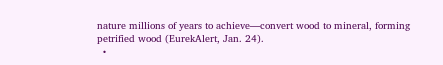nature millions of years to achieve—convert wood to mineral, forming petrified wood (EurekAlert, Jan. 24).
  •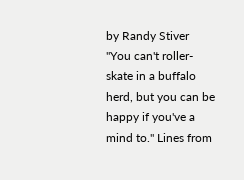by Randy Stiver
"You can't roller-skate in a buffalo herd, but you can be happy if you've a mind to." Lines from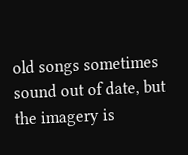old songs sometimes sound out of date, but the imagery is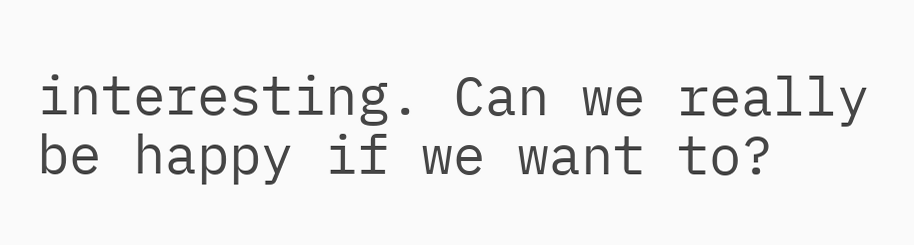interesting. Can we really be happy if we want to?